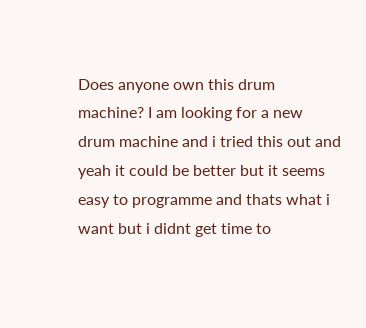Does anyone own this drum machine? I am looking for a new drum machine and i tried this out and yeah it could be better but it seems easy to programme and thats what i want but i didnt get time to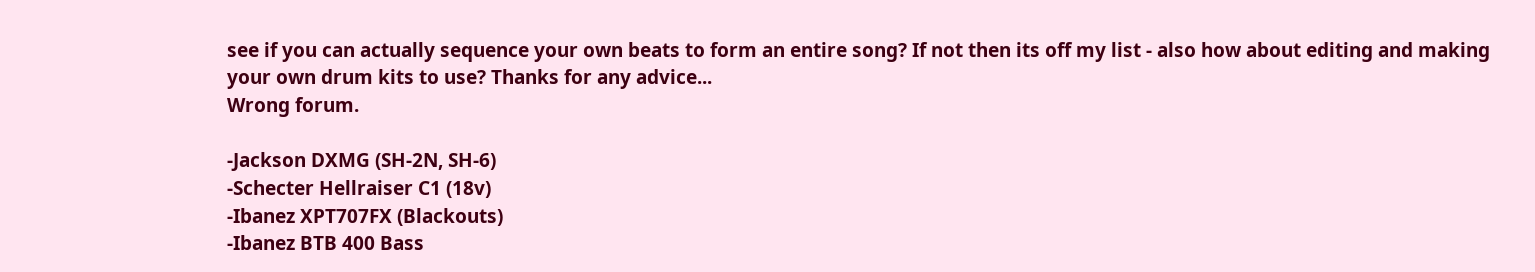see if you can actually sequence your own beats to form an entire song? If not then its off my list - also how about editing and making your own drum kits to use? Thanks for any advice...
Wrong forum.

-Jackson DXMG (SH-2N, SH-6)
-Schecter Hellraiser C1 (18v)
-Ibanez XPT707FX (Blackouts)
-Ibanez BTB 400 Bass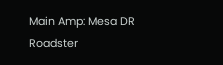Main Amp: Mesa DR Roadster